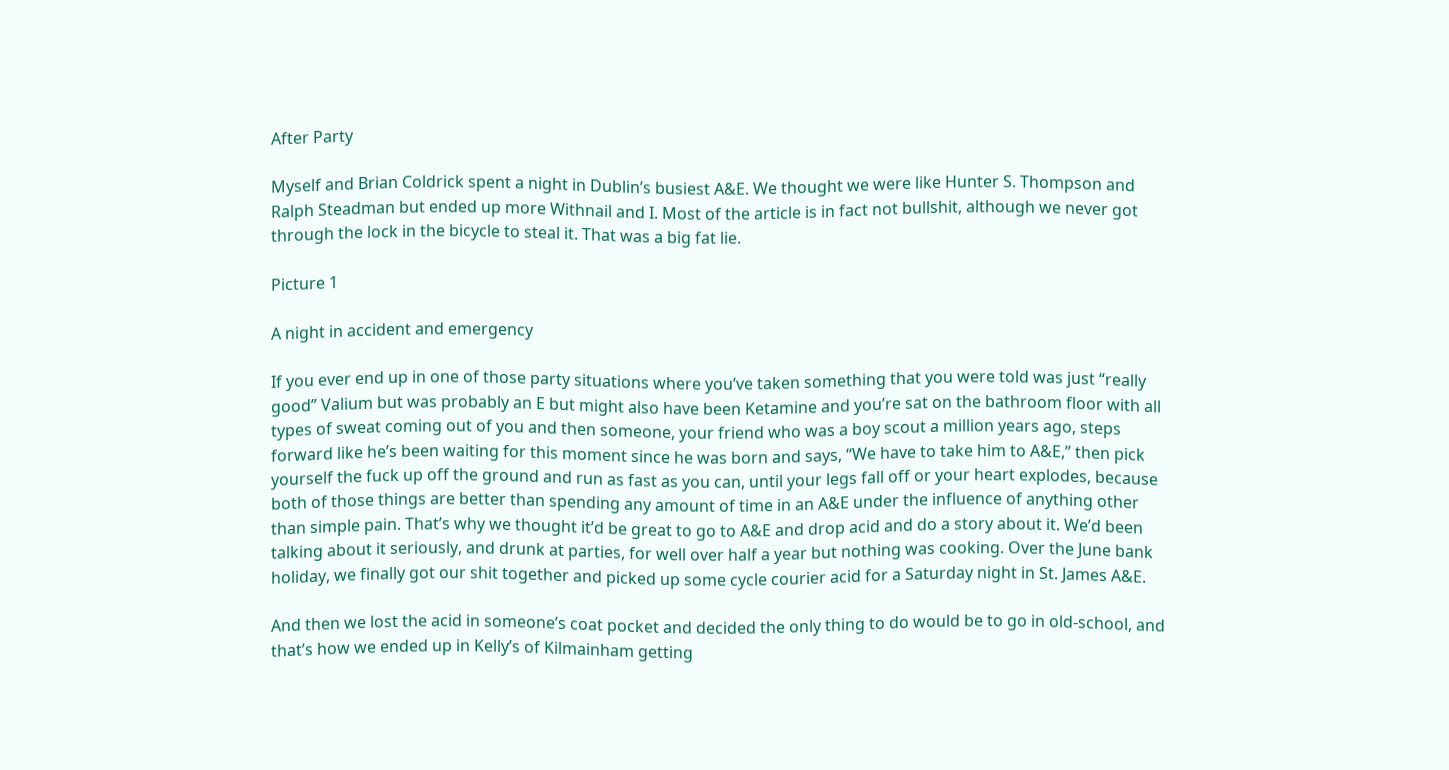After Party

Myself and Brian Coldrick spent a night in Dublin’s busiest A&E. We thought we were like Hunter S. Thompson and Ralph Steadman but ended up more Withnail and I. Most of the article is in fact not bullshit, although we never got through the lock in the bicycle to steal it. That was a big fat lie.

Picture 1

A night in accident and emergency

If you ever end up in one of those party situations where you’ve taken something that you were told was just “really good” Valium but was probably an E but might also have been Ketamine and you’re sat on the bathroom floor with all types of sweat coming out of you and then someone, your friend who was a boy scout a million years ago, steps forward like he’s been waiting for this moment since he was born and says, “We have to take him to A&E,” then pick yourself the fuck up off the ground and run as fast as you can, until your legs fall off or your heart explodes, because both of those things are better than spending any amount of time in an A&E under the influence of anything other than simple pain. That’s why we thought it’d be great to go to A&E and drop acid and do a story about it. We’d been talking about it seriously, and drunk at parties, for well over half a year but nothing was cooking. Over the June bank holiday, we finally got our shit together and picked up some cycle courier acid for a Saturday night in St. James A&E.

And then we lost the acid in someone’s coat pocket and decided the only thing to do would be to go in old-school, and that’s how we ended up in Kelly’s of Kilmainham getting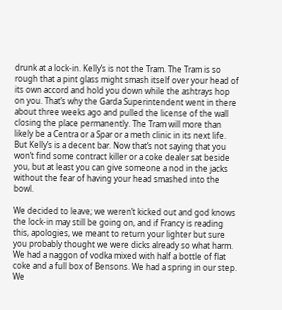drunk at a lock-in. Kelly’s is not the Tram. The Tram is so rough that a pint glass might smash itself over your head of its own accord and hold you down while the ashtrays hop on you. That’s why the Garda Superintendent went in there about three weeks ago and pulled the license of the wall closing the place permanently. The Tram will more than likely be a Centra or a Spar or a meth clinic in its next life. But Kelly’s is a decent bar. Now that’s not saying that you won’t find some contract killer or a coke dealer sat beside you, but at least you can give someone a nod in the jacks without the fear of having your head smashed into the bowl.

We decided to leave; we weren’t kicked out and god knows the lock-in may still be going on, and if Francy is reading this, apologies, we meant to return your lighter but sure you probably thought we were dicks already so what harm. We had a naggon of vodka mixed with half a bottle of flat coke and a full box of Bensons. We had a spring in our step. We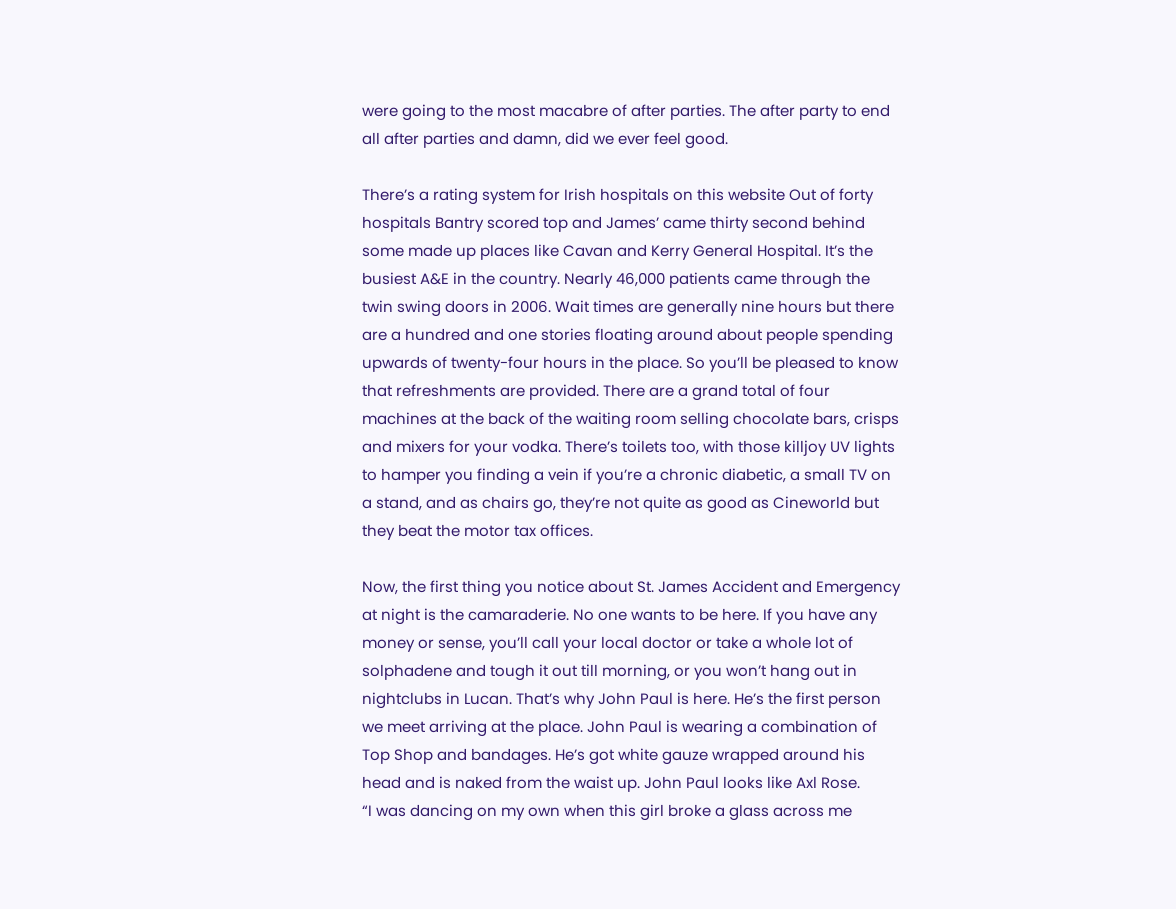were going to the most macabre of after parties. The after party to end all after parties and damn, did we ever feel good.

There’s a rating system for Irish hospitals on this website Out of forty hospitals Bantry scored top and James’ came thirty second behind some made up places like Cavan and Kerry General Hospital. It’s the busiest A&E in the country. Nearly 46,000 patients came through the twin swing doors in 2006. Wait times are generally nine hours but there are a hundred and one stories floating around about people spending upwards of twenty-four hours in the place. So you’ll be pleased to know that refreshments are provided. There are a grand total of four machines at the back of the waiting room selling chocolate bars, crisps and mixers for your vodka. There’s toilets too, with those killjoy UV lights to hamper you finding a vein if you’re a chronic diabetic, a small TV on a stand, and as chairs go, they’re not quite as good as Cineworld but they beat the motor tax offices.

Now, the first thing you notice about St. James Accident and Emergency at night is the camaraderie. No one wants to be here. If you have any money or sense, you’ll call your local doctor or take a whole lot of solphadene and tough it out till morning, or you won’t hang out in nightclubs in Lucan. That’s why John Paul is here. He’s the first person we meet arriving at the place. John Paul is wearing a combination of Top Shop and bandages. He’s got white gauze wrapped around his head and is naked from the waist up. John Paul looks like Axl Rose.
“I was dancing on my own when this girl broke a glass across me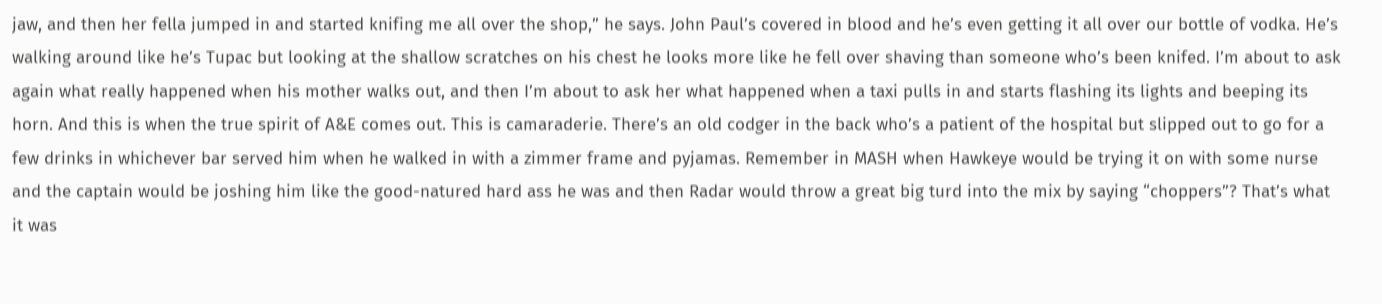jaw, and then her fella jumped in and started knifing me all over the shop,” he says. John Paul’s covered in blood and he’s even getting it all over our bottle of vodka. He’s walking around like he’s Tupac but looking at the shallow scratches on his chest he looks more like he fell over shaving than someone who’s been knifed. I’m about to ask again what really happened when his mother walks out, and then I’m about to ask her what happened when a taxi pulls in and starts flashing its lights and beeping its horn. And this is when the true spirit of A&E comes out. This is camaraderie. There’s an old codger in the back who’s a patient of the hospital but slipped out to go for a few drinks in whichever bar served him when he walked in with a zimmer frame and pyjamas. Remember in MASH when Hawkeye would be trying it on with some nurse and the captain would be joshing him like the good-natured hard ass he was and then Radar would throw a great big turd into the mix by saying “choppers”? That’s what it was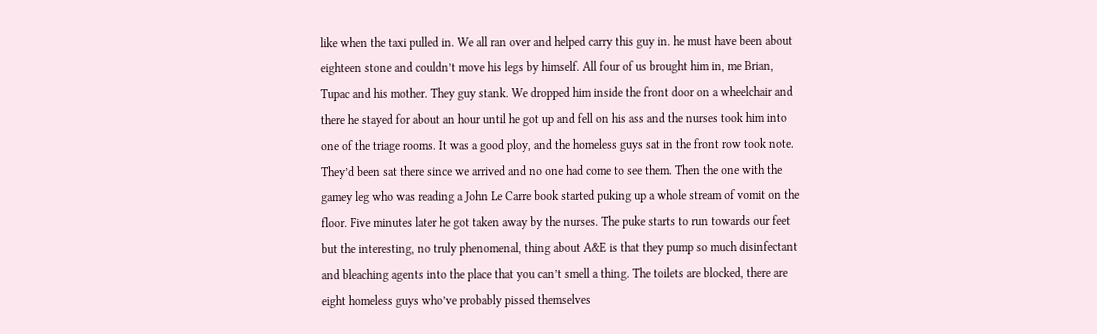like when the taxi pulled in. We all ran over and helped carry this guy in. he must have been about eighteen stone and couldn’t move his legs by himself. All four of us brought him in, me Brian, Tupac and his mother. They guy stank. We dropped him inside the front door on a wheelchair and there he stayed for about an hour until he got up and fell on his ass and the nurses took him into one of the triage rooms. It was a good ploy, and the homeless guys sat in the front row took note. They’d been sat there since we arrived and no one had come to see them. Then the one with the gamey leg who was reading a John Le Carre book started puking up a whole stream of vomit on the floor. Five minutes later he got taken away by the nurses. The puke starts to run towards our feet but the interesting, no truly phenomenal, thing about A&E is that they pump so much disinfectant and bleaching agents into the place that you can’t smell a thing. The toilets are blocked, there are eight homeless guys who’ve probably pissed themselves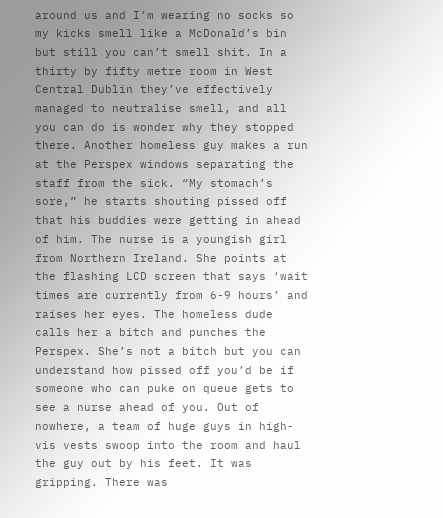around us and I’m wearing no socks so my kicks smell like a McDonald’s bin but still you can’t smell shit. In a thirty by fifty metre room in West Central Dublin they’ve effectively managed to neutralise smell, and all you can do is wonder why they stopped there. Another homeless guy makes a run at the Perspex windows separating the staff from the sick. “My stomach’s sore,” he starts shouting pissed off that his buddies were getting in ahead of him. The nurse is a youngish girl from Northern Ireland. She points at the flashing LCD screen that says ‘wait times are currently from 6-9 hours’ and raises her eyes. The homeless dude calls her a bitch and punches the Perspex. She’s not a bitch but you can understand how pissed off you’d be if someone who can puke on queue gets to see a nurse ahead of you. Out of nowhere, a team of huge guys in high-vis vests swoop into the room and haul the guy out by his feet. It was gripping. There was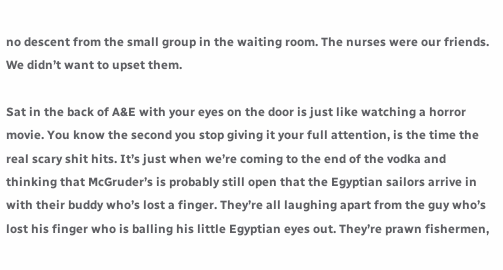no descent from the small group in the waiting room. The nurses were our friends. We didn’t want to upset them.

Sat in the back of A&E with your eyes on the door is just like watching a horror movie. You know the second you stop giving it your full attention, is the time the real scary shit hits. It’s just when we’re coming to the end of the vodka and thinking that McGruder’s is probably still open that the Egyptian sailors arrive in with their buddy who’s lost a finger. They’re all laughing apart from the guy who’s lost his finger who is balling his little Egyptian eyes out. They’re prawn fishermen,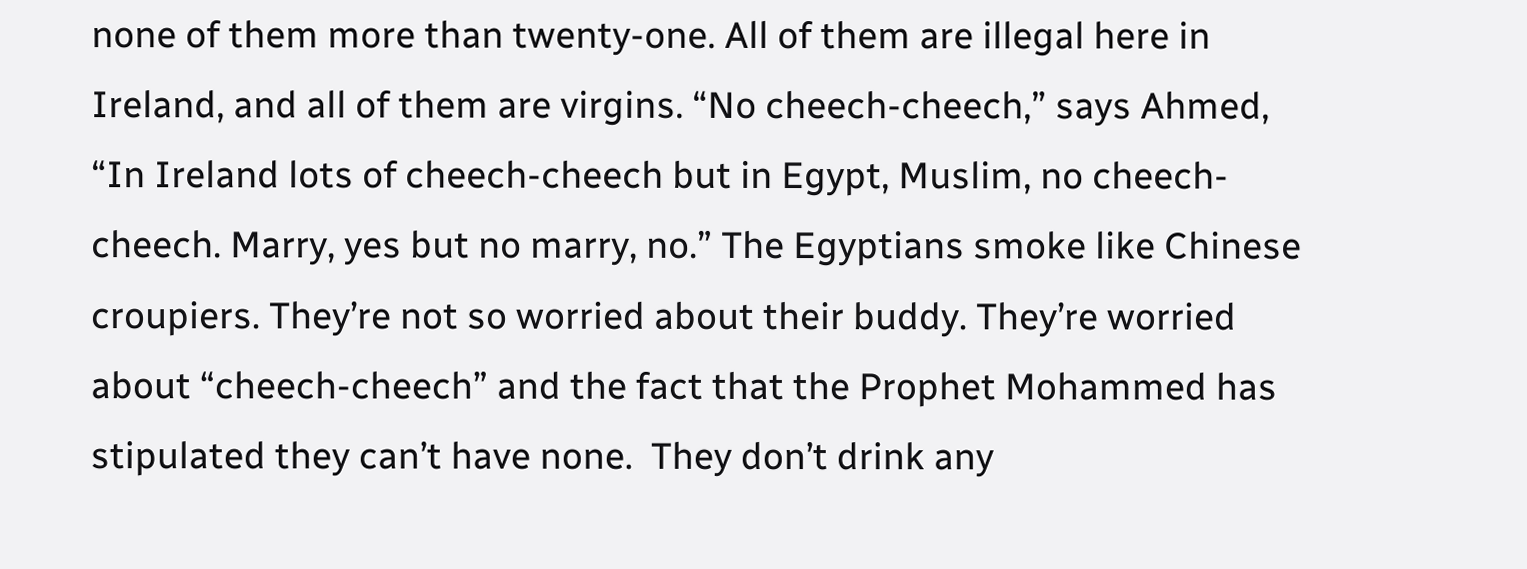none of them more than twenty-one. All of them are illegal here in Ireland, and all of them are virgins. “No cheech-cheech,” says Ahmed, “In Ireland lots of cheech-cheech but in Egypt, Muslim, no cheech-cheech. Marry, yes but no marry, no.” The Egyptians smoke like Chinese croupiers. They’re not so worried about their buddy. They’re worried about “cheech-cheech” and the fact that the Prophet Mohammed has stipulated they can’t have none.  They don’t drink any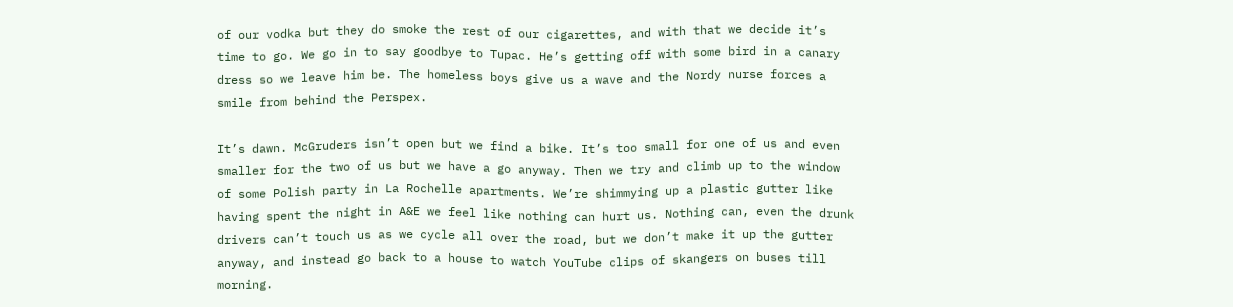of our vodka but they do smoke the rest of our cigarettes, and with that we decide it’s time to go. We go in to say goodbye to Tupac. He’s getting off with some bird in a canary dress so we leave him be. The homeless boys give us a wave and the Nordy nurse forces a smile from behind the Perspex.

It’s dawn. McGruders isn’t open but we find a bike. It’s too small for one of us and even smaller for the two of us but we have a go anyway. Then we try and climb up to the window of some Polish party in La Rochelle apartments. We’re shimmying up a plastic gutter like having spent the night in A&E we feel like nothing can hurt us. Nothing can, even the drunk drivers can’t touch us as we cycle all over the road, but we don’t make it up the gutter anyway, and instead go back to a house to watch YouTube clips of skangers on buses till morning.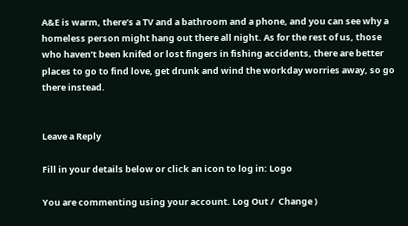A&E is warm, there’s a TV and a bathroom and a phone, and you can see why a homeless person might hang out there all night. As for the rest of us, those who haven’t been knifed or lost fingers in fishing accidents, there are better places to go to find love, get drunk and wind the workday worries away, so go there instead.


Leave a Reply

Fill in your details below or click an icon to log in: Logo

You are commenting using your account. Log Out /  Change )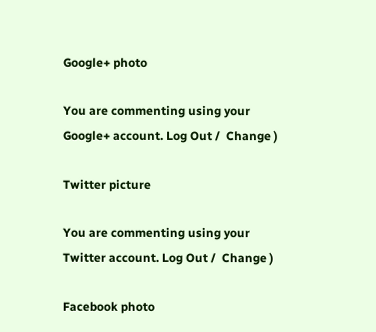Google+ photo

You are commenting using your Google+ account. Log Out /  Change )

Twitter picture

You are commenting using your Twitter account. Log Out /  Change )

Facebook photo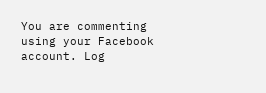You are commenting using your Facebook account. Log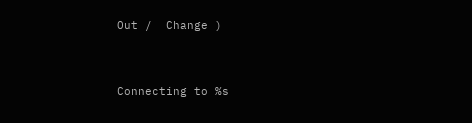Out /  Change )


Connecting to %s